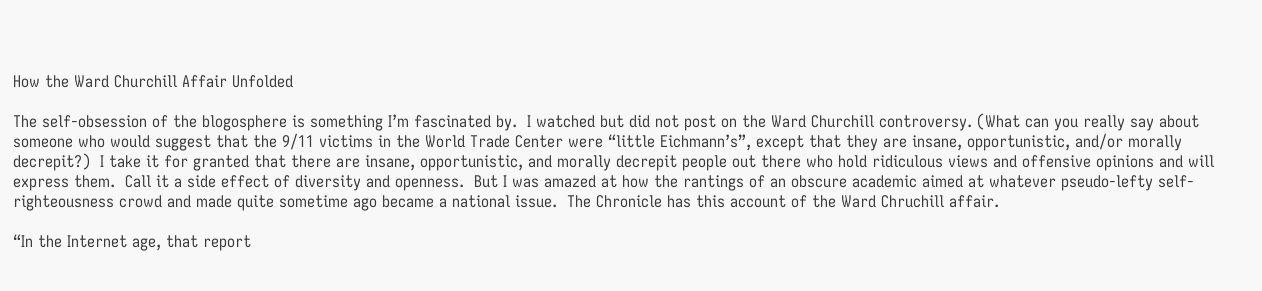How the Ward Churchill Affair Unfolded

The self-obsession of the blogosphere is something I’m fascinated by.  I watched but did not post on the Ward Churchill controversy. (What can you really say about someone who would suggest that the 9/11 victims in the World Trade Center were “little Eichmann’s”, except that they are insane, opportunistic, and/or morally decrepit?)  I take it for granted that there are insane, opportunistic, and morally decrepit people out there who hold ridiculous views and offensive opinions and will express them.  Call it a side effect of diversity and openness.  But I was amazed at how the rantings of an obscure academic aimed at whatever pseudo-lefty self-righteousness crowd and made quite sometime ago became a national issue.  The Chronicle has this account of the Ward Chruchill affair.

“In the Internet age, that report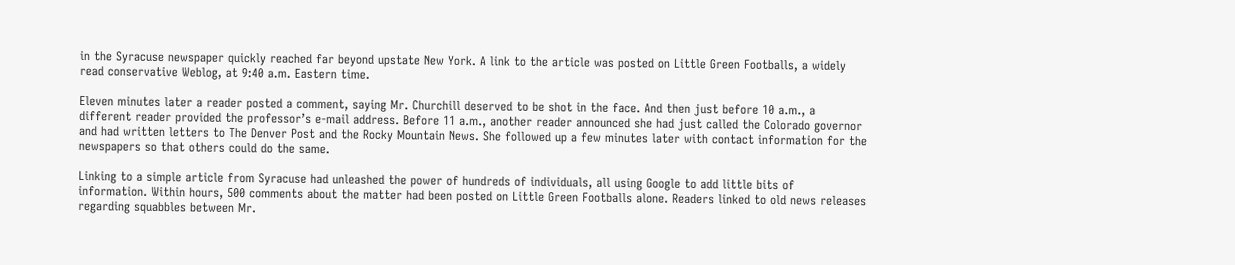in the Syracuse newspaper quickly reached far beyond upstate New York. A link to the article was posted on Little Green Footballs, a widely read conservative Weblog, at 9:40 a.m. Eastern time.

Eleven minutes later a reader posted a comment, saying Mr. Churchill deserved to be shot in the face. And then just before 10 a.m., a different reader provided the professor’s e-mail address. Before 11 a.m., another reader announced she had just called the Colorado governor and had written letters to The Denver Post and the Rocky Mountain News. She followed up a few minutes later with contact information for the newspapers so that others could do the same.

Linking to a simple article from Syracuse had unleashed the power of hundreds of individuals, all using Google to add little bits of information. Within hours, 500 comments about the matter had been posted on Little Green Footballs alone. Readers linked to old news releases regarding squabbles between Mr.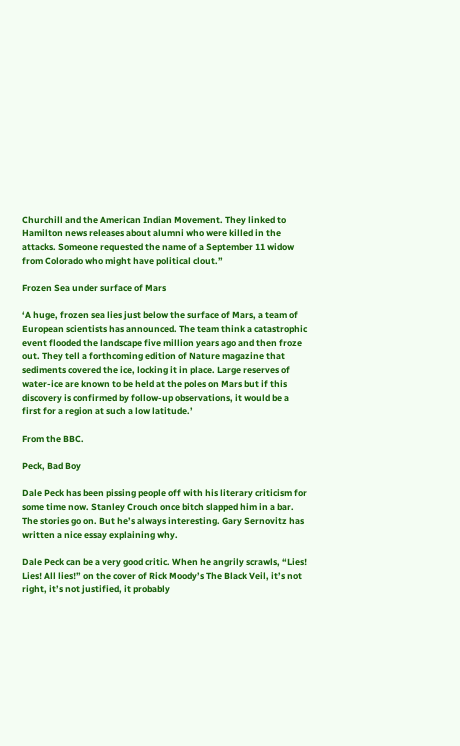Churchill and the American Indian Movement. They linked to Hamilton news releases about alumni who were killed in the attacks. Someone requested the name of a September 11 widow from Colorado who might have political clout.”

Frozen Sea under surface of Mars

‘A huge, frozen sea lies just below the surface of Mars, a team of European scientists has announced. The team think a catastrophic event flooded the landscape five million years ago and then froze out. They tell a forthcoming edition of Nature magazine that sediments covered the ice, locking it in place. Large reserves of water-ice are known to be held at the poles on Mars but if this discovery is confirmed by follow-up observations, it would be a first for a region at such a low latitude.’

From the BBC.

Peck, Bad Boy

Dale Peck has been pissing people off with his literary criticism for some time now. Stanley Crouch once bitch slapped him in a bar. The stories go on. But he’s always interesting. Gary Sernovitz has written a nice essay explaining why.

Dale Peck can be a very good critic. When he angrily scrawls, “Lies! Lies! All lies!” on the cover of Rick Moody’s The Black Veil, it’s not right, it’s not justified, it probably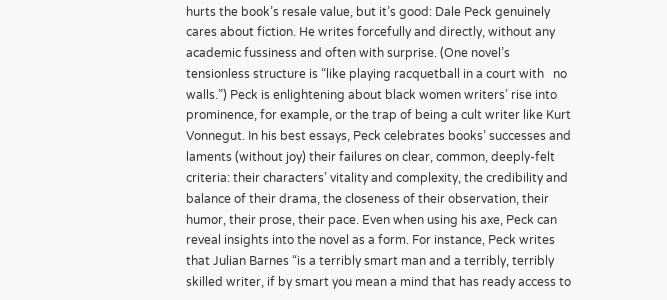hurts the book’s resale value, but it’s good: Dale Peck genuinely cares about fiction. He writes forcefully and directly, without any academic fussiness and often with surprise. (One novel’s tensionless structure is “like playing racquetball in a court with   no walls.”) Peck is enlightening about black women writers’ rise into prominence, for example, or the trap of being a cult writer like Kurt Vonnegut. In his best essays, Peck celebrates books’ successes and laments (without joy) their failures on clear, common, deeply-felt criteria: their characters’ vitality and complexity, the credibility and balance of their drama, the closeness of their observation, their humor, their prose, their pace. Even when using his axe, Peck can reveal insights into the novel as a form. For instance, Peck writes that Julian Barnes “is a terribly smart man and a terribly, terribly skilled writer, if by smart you mean a mind that has ready access to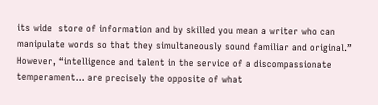its wide  store of information and by skilled you mean a writer who can manipulate words so that they simultaneously sound familiar and original.” However, “intelligence and talent in the service of a discompassionate temperament… are precisely the opposite of what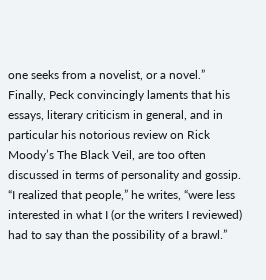one seeks from a novelist, or a novel.” Finally, Peck convincingly laments that his essays, literary criticism in general, and in particular his notorious review on Rick Moody’s The Black Veil, are too often discussed in terms of personality and gossip. “I realized that people,” he writes, “were less interested in what I (or the writers I reviewed) had to say than the possibility of a brawl.”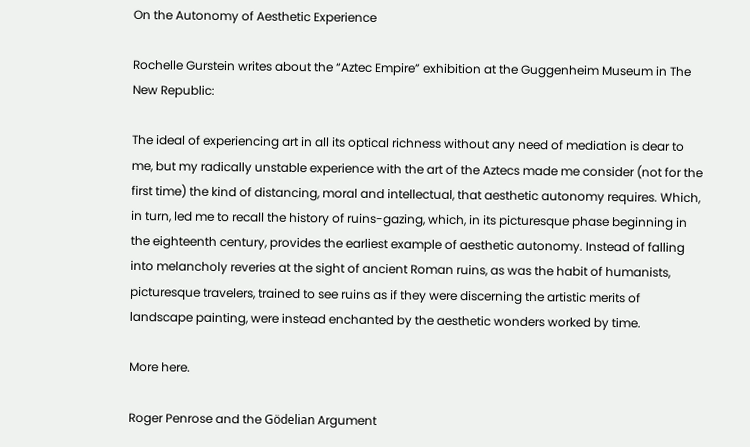On the Autonomy of Aesthetic Experience

Rochelle Gurstein writes about the “Aztec Empire” exhibition at the Guggenheim Museum in The New Republic:

The ideal of experiencing art in all its optical richness without any need of mediation is dear to me, but my radically unstable experience with the art of the Aztecs made me consider (not for the first time) the kind of distancing, moral and intellectual, that aesthetic autonomy requires. Which, in turn, led me to recall the history of ruins-gazing, which, in its picturesque phase beginning in the eighteenth century, provides the earliest example of aesthetic autonomy. Instead of falling into melancholy reveries at the sight of ancient Roman ruins, as was the habit of humanists, picturesque travelers, trained to see ruins as if they were discerning the artistic merits of landscape painting, were instead enchanted by the aesthetic wonders worked by time.

More here.

Roger Penrose and the Gödelian Argument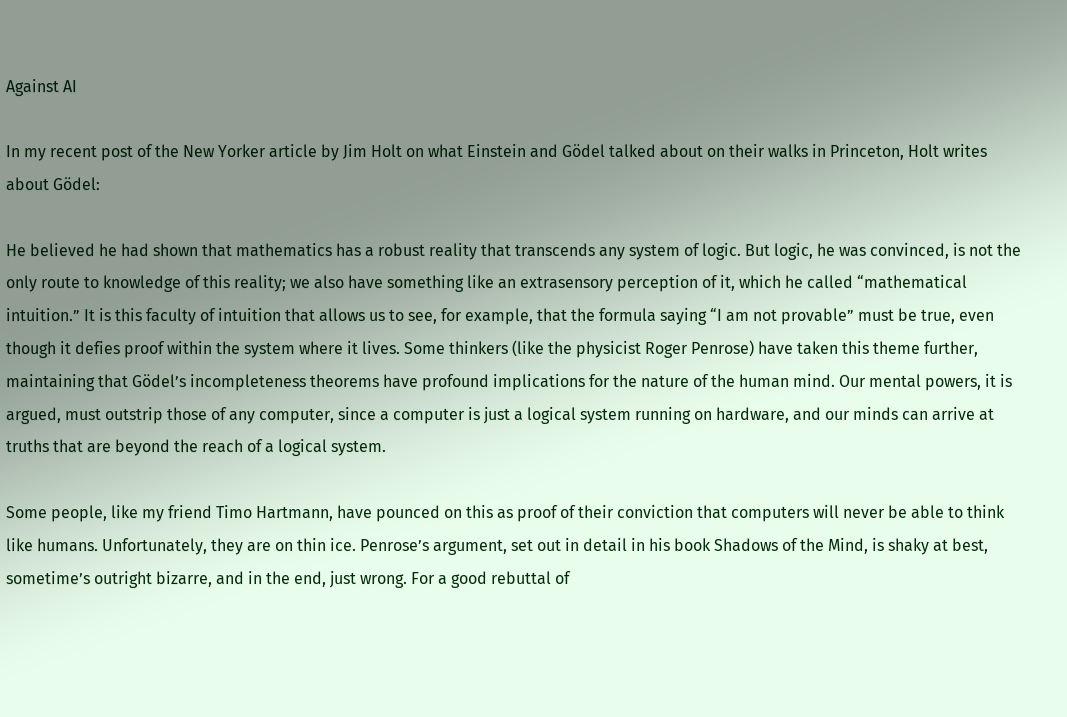Against AI

In my recent post of the New Yorker article by Jim Holt on what Einstein and Gödel talked about on their walks in Princeton, Holt writes about Gödel:

He believed he had shown that mathematics has a robust reality that transcends any system of logic. But logic, he was convinced, is not the only route to knowledge of this reality; we also have something like an extrasensory perception of it, which he called “mathematical intuition.” It is this faculty of intuition that allows us to see, for example, that the formula saying “I am not provable” must be true, even though it defies proof within the system where it lives. Some thinkers (like the physicist Roger Penrose) have taken this theme further, maintaining that Gödel’s incompleteness theorems have profound implications for the nature of the human mind. Our mental powers, it is argued, must outstrip those of any computer, since a computer is just a logical system running on hardware, and our minds can arrive at truths that are beyond the reach of a logical system.

Some people, like my friend Timo Hartmann, have pounced on this as proof of their conviction that computers will never be able to think like humans. Unfortunately, they are on thin ice. Penrose’s argument, set out in detail in his book Shadows of the Mind, is shaky at best, sometime’s outright bizarre, and in the end, just wrong. For a good rebuttal of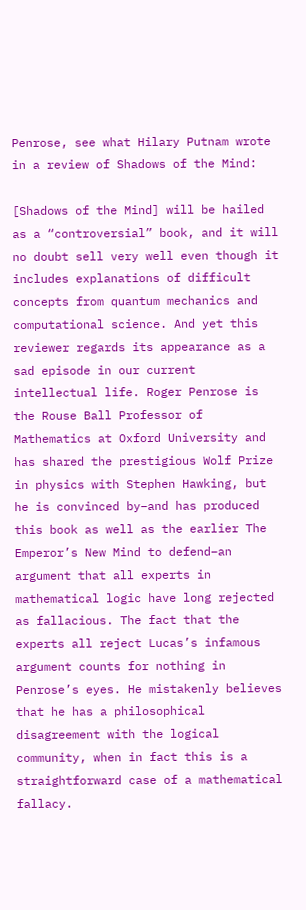Penrose, see what Hilary Putnam wrote in a review of Shadows of the Mind:

[Shadows of the Mind] will be hailed as a “controversial” book, and it will no doubt sell very well even though it includes explanations of difficult concepts from quantum mechanics and computational science. And yet this reviewer regards its appearance as a sad episode in our current intellectual life. Roger Penrose is the Rouse Ball Professor of Mathematics at Oxford University and has shared the prestigious Wolf Prize in physics with Stephen Hawking, but he is convinced by–and has produced this book as well as the earlier The Emperor’s New Mind to defend–an argument that all experts in mathematical logic have long rejected as fallacious. The fact that the experts all reject Lucas’s infamous argument counts for nothing in Penrose’s eyes. He mistakenly believes that he has a philosophical disagreement with the logical community, when in fact this is a straightforward case of a mathematical fallacy.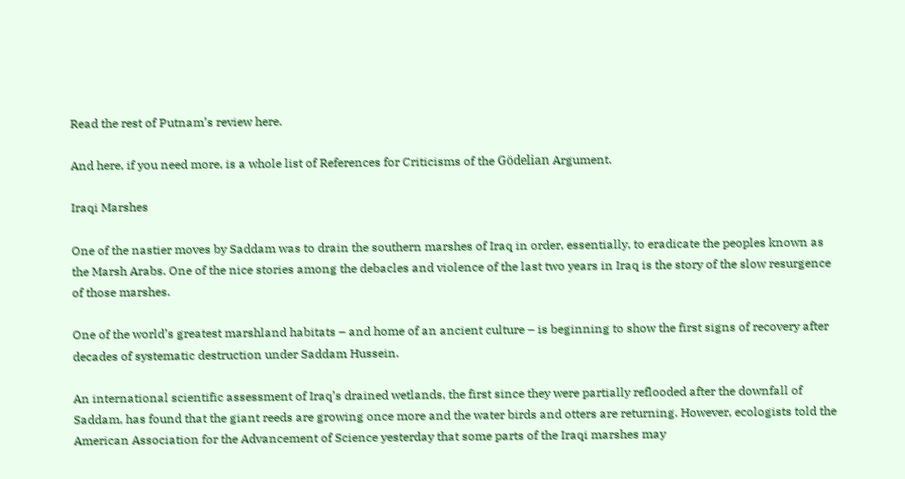Read the rest of Putnam’s review here.

And here, if you need more, is a whole list of References for Criticisms of the Gödelian Argument.

Iraqi Marshes

One of the nastier moves by Saddam was to drain the southern marshes of Iraq in order, essentially, to eradicate the peoples known as the Marsh Arabs. One of the nice stories among the debacles and violence of the last two years in Iraq is the story of the slow resurgence of those marshes.

One of the world’s greatest marshland habitats – and home of an ancient culture – is beginning to show the first signs of recovery after decades of systematic destruction under Saddam Hussein.

An international scientific assessment of Iraq’s drained wetlands, the first since they were partially reflooded after the downfall of Saddam, has found that the giant reeds are growing once more and the water birds and otters are returning. However, ecologists told the American Association for the Advancement of Science yesterday that some parts of the Iraqi marshes may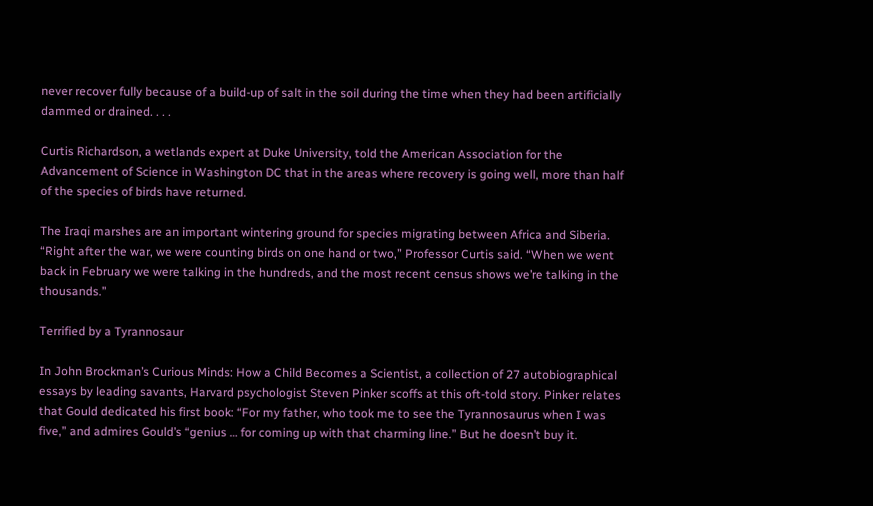never recover fully because of a build-up of salt in the soil during the time when they had been artificially dammed or drained. . . .

Curtis Richardson, a wetlands expert at Duke University, told the American Association for the Advancement of Science in Washington DC that in the areas where recovery is going well, more than half of the species of birds have returned.

The Iraqi marshes are an important wintering ground for species migrating between Africa and Siberia. “Right after the war, we were counting birds on one hand or two,” Professor Curtis said. “When we went back in February we were talking in the hundreds, and the most recent census shows we’re talking in the thousands.”

Terrified by a Tyrannosaur

In John Brockman’s Curious Minds: How a Child Becomes a Scientist, a collection of 27 autobiographical essays by leading savants, Harvard psychologist Steven Pinker scoffs at this oft-told story. Pinker relates that Gould dedicated his first book: “For my father, who took me to see the Tyrannosaurus when I was five,” and admires Gould’s “genius … for coming up with that charming line.” But he doesn’t buy it.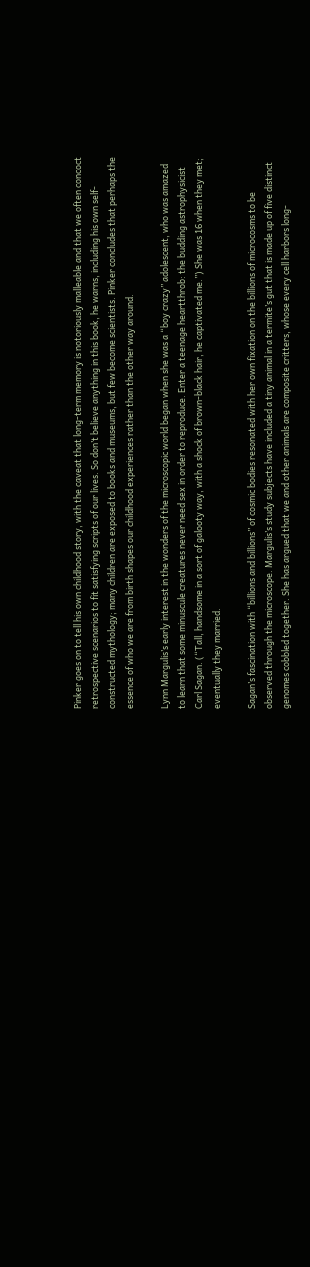Pinker goes on to tell his own childhood story, with the caveat that long-term memory is notoriously malleable and that we often concoct retrospective scenarios to fit satisfying scripts of our lives. So don’t believe anything in this book, he warns, including his own self-constructed mythology; many children are exposed to books and museums, but few become scientists. Pinker concludes that perhaps the essence of who we are from birth shapes our childhood experiences rather than the other way around.

Lynn Margulis’s early interest in the wonders of the microscopic world began when she was a “boy crazy” adolescent, who was amazed to learn that some minuscule creatures never need sex in order to reproduce. Enter a teenage heartthrob: the budding astrophysicist Carl Sagan. (“Tall, handsome in a sort of galooty way, with a shock of brown-black hair, he captivated me.”) She was 16 when they met; eventually they married.

Sagan’s fascination with “billions and billions” of cosmic bodies resonated with her own fixation on the billions of microcosms to be observed through the microscope. Margulis’s study subjects have included a tiny animal in a termite’s gut that is made up of five distinct genomes cobbled together. She has argued that we and other animals are composite critters, whose every cell harbors long-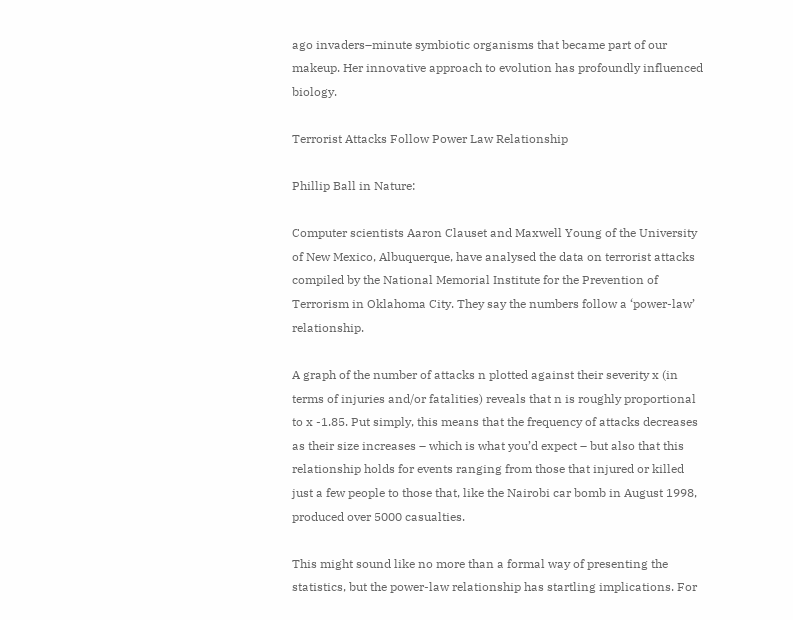ago invaders–minute symbiotic organisms that became part of our makeup. Her innovative approach to evolution has profoundly influenced biology.

Terrorist Attacks Follow Power Law Relationship

Phillip Ball in Nature:

Computer scientists Aaron Clauset and Maxwell Young of the University of New Mexico, Albuquerque, have analysed the data on terrorist attacks compiled by the National Memorial Institute for the Prevention of Terrorism in Oklahoma City. They say the numbers follow a ‘power-law’ relationship.

A graph of the number of attacks n plotted against their severity x (in terms of injuries and/or fatalities) reveals that n is roughly proportional to x -1.85. Put simply, this means that the frequency of attacks decreases as their size increases – which is what you’d expect – but also that this relationship holds for events ranging from those that injured or killed just a few people to those that, like the Nairobi car bomb in August 1998, produced over 5000 casualties.

This might sound like no more than a formal way of presenting the statistics, but the power-law relationship has startling implications. For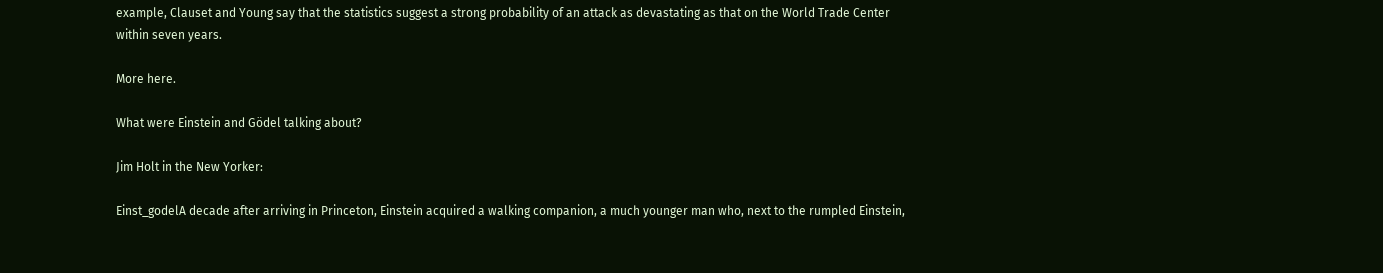example, Clauset and Young say that the statistics suggest a strong probability of an attack as devastating as that on the World Trade Center within seven years.

More here.

What were Einstein and Gödel talking about?

Jim Holt in the New Yorker:

Einst_godelA decade after arriving in Princeton, Einstein acquired a walking companion, a much younger man who, next to the rumpled Einstein,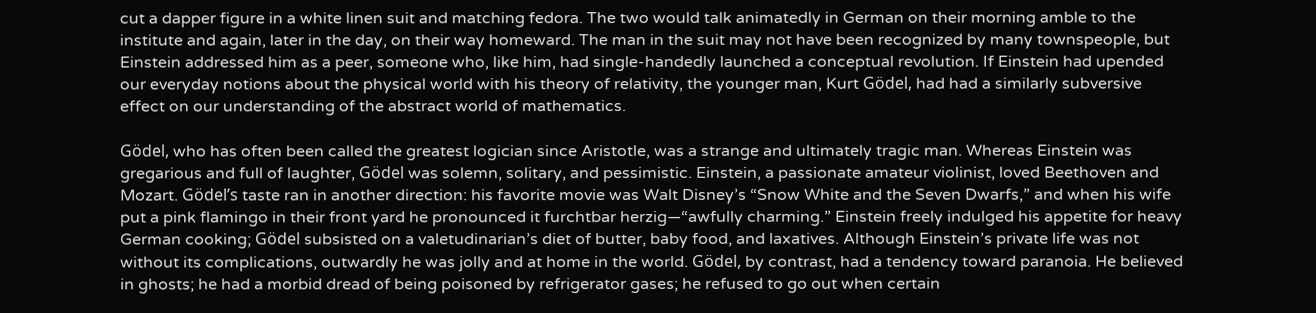cut a dapper figure in a white linen suit and matching fedora. The two would talk animatedly in German on their morning amble to the institute and again, later in the day, on their way homeward. The man in the suit may not have been recognized by many townspeople, but Einstein addressed him as a peer, someone who, like him, had single-handedly launched a conceptual revolution. If Einstein had upended our everyday notions about the physical world with his theory of relativity, the younger man, Kurt Gödel, had had a similarly subversive effect on our understanding of the abstract world of mathematics.

Gödel, who has often been called the greatest logician since Aristotle, was a strange and ultimately tragic man. Whereas Einstein was gregarious and full of laughter, Gödel was solemn, solitary, and pessimistic. Einstein, a passionate amateur violinist, loved Beethoven and Mozart. Gödel’s taste ran in another direction: his favorite movie was Walt Disney’s “Snow White and the Seven Dwarfs,” and when his wife put a pink flamingo in their front yard he pronounced it furchtbar herzig—“awfully charming.” Einstein freely indulged his appetite for heavy German cooking; Gödel subsisted on a valetudinarian’s diet of butter, baby food, and laxatives. Although Einstein’s private life was not without its complications, outwardly he was jolly and at home in the world. Gödel, by contrast, had a tendency toward paranoia. He believed in ghosts; he had a morbid dread of being poisoned by refrigerator gases; he refused to go out when certain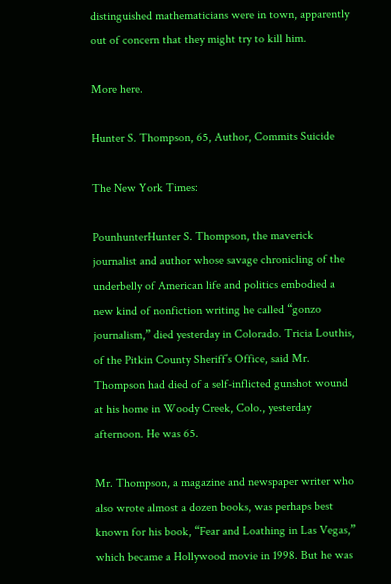distinguished mathematicians were in town, apparently out of concern that they might try to kill him.

More here.

Hunter S. Thompson, 65, Author, Commits Suicide

The New York Times:

PounhunterHunter S. Thompson, the maverick journalist and author whose savage chronicling of the underbelly of American life and politics embodied a new kind of nonfiction writing he called “gonzo journalism,” died yesterday in Colorado. Tricia Louthis, of the Pitkin County Sheriff’s Office, said Mr. Thompson had died of a self-inflicted gunshot wound at his home in Woody Creek, Colo., yesterday afternoon. He was 65.

Mr. Thompson, a magazine and newspaper writer who also wrote almost a dozen books, was perhaps best known for his book, “Fear and Loathing in Las Vegas,” which became a Hollywood movie in 1998. But he was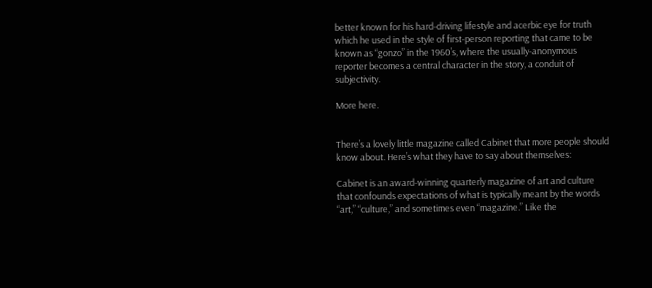better known for his hard-driving lifestyle and acerbic eye for truth which he used in the style of first-person reporting that came to be known as “gonzo” in the 1960’s, where the usually-anonymous reporter becomes a central character in the story, a conduit of subjectivity.

More here.


There’s a lovely little magazine called Cabinet that more people should know about. Here’s what they have to say about themselves:

Cabinet is an award-winning quarterly magazine of art and culture that confounds expectations of what is typically meant by the words “art,” “culture,” and sometimes even “magazine.” Like the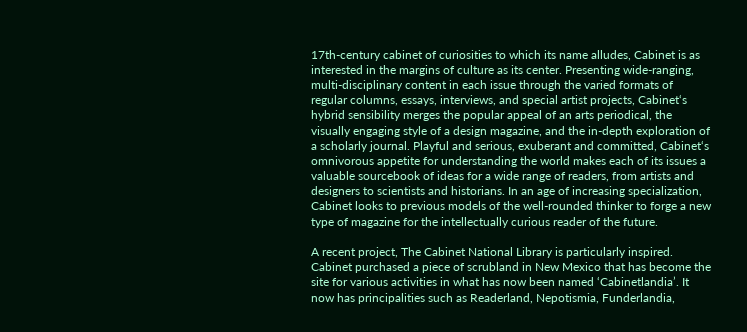17th-century cabinet of curiosities to which its name alludes, Cabinet is as interested in the margins of culture as its center. Presenting wide-ranging, multi-disciplinary content in each issue through the varied formats of regular columns, essays, interviews, and special artist projects, Cabinet‘s hybrid sensibility merges the popular appeal of an arts periodical, the visually engaging style of a design magazine, and the in-depth exploration of a scholarly journal. Playful and serious, exuberant and committed, Cabinet‘s omnivorous appetite for understanding the world makes each of its issues a valuable sourcebook of ideas for a wide range of readers, from artists and designers to scientists and historians. In an age of increasing specialization, Cabinet looks to previous models of the well-rounded thinker to forge a new type of magazine for the intellectually curious reader of the future.

A recent project, The Cabinet National Library is particularly inspired. Cabinet purchased a piece of scrubland in New Mexico that has become the site for various activities in what has now been named ‘Cabinetlandia’. It now has principalities such as Readerland, Nepotismia, Funderlandia,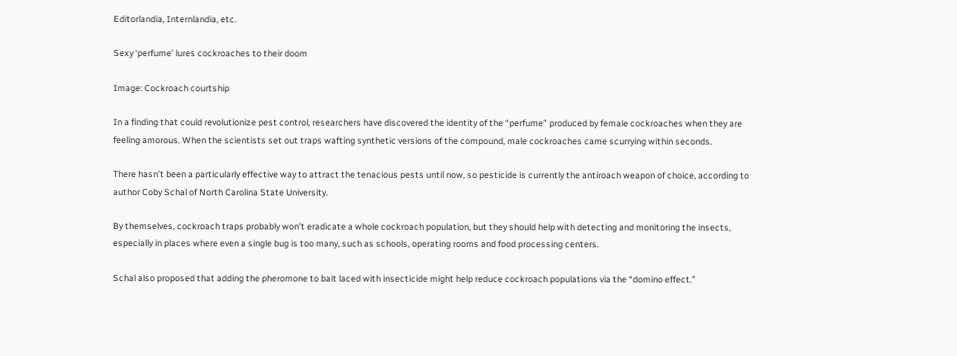Editorlandia, Internlandia, etc.

Sexy ‘perfume’ lures cockroaches to their doom

Image: Cockroach courtship

In a finding that could revolutionize pest control, researchers have discovered the identity of the “perfume” produced by female cockroaches when they are feeling amorous. When the scientists set out traps wafting synthetic versions of the compound, male cockroaches came scurrying within seconds.

There hasn’t been a particularly effective way to attract the tenacious pests until now, so pesticide is currently the antiroach weapon of choice, according to author Coby Schal of North Carolina State University.

By themselves, cockroach traps probably won’t eradicate a whole cockroach population, but they should help with detecting and monitoring the insects, especially in places where even a single bug is too many, such as schools, operating rooms and food processing centers.

Schal also proposed that adding the pheromone to bait laced with insecticide might help reduce cockroach populations via the “domino effect.”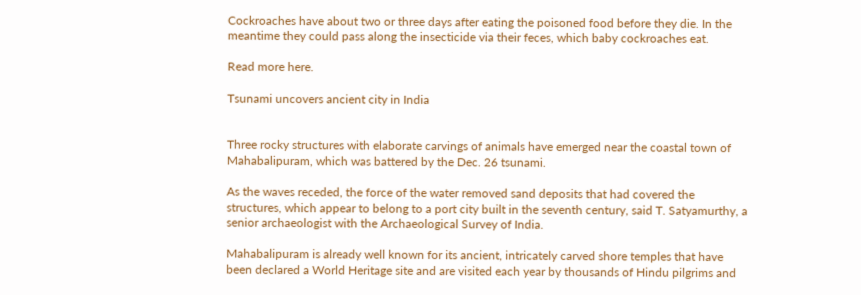Cockroaches have about two or three days after eating the poisoned food before they die. In the meantime they could pass along the insecticide via their feces, which baby cockroaches eat.

Read more here.

Tsunami uncovers ancient city in India


Three rocky structures with elaborate carvings of animals have emerged near the coastal town of Mahabalipuram, which was battered by the Dec. 26 tsunami.

As the waves receded, the force of the water removed sand deposits that had covered the structures, which appear to belong to a port city built in the seventh century, said T. Satyamurthy, a senior archaeologist with the Archaeological Survey of India.

Mahabalipuram is already well known for its ancient, intricately carved shore temples that have been declared a World Heritage site and are visited each year by thousands of Hindu pilgrims and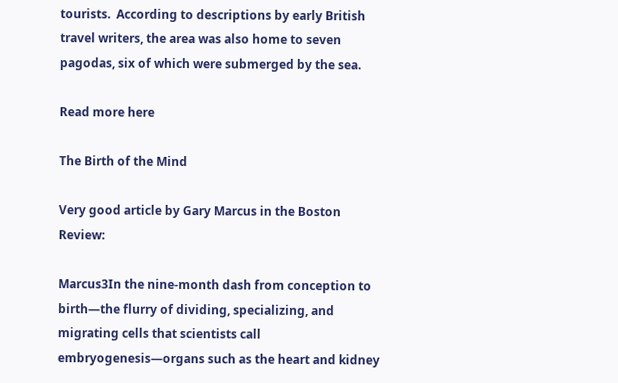tourists.  According to descriptions by early British travel writers, the area was also home to seven pagodas, six of which were submerged by the sea.

Read more here

The Birth of the Mind

Very good article by Gary Marcus in the Boston Review:

Marcus3In the nine-month dash from conception to birth—the flurry of dividing, specializing, and migrating cells that scientists call embryogenesis—organs such as the heart and kidney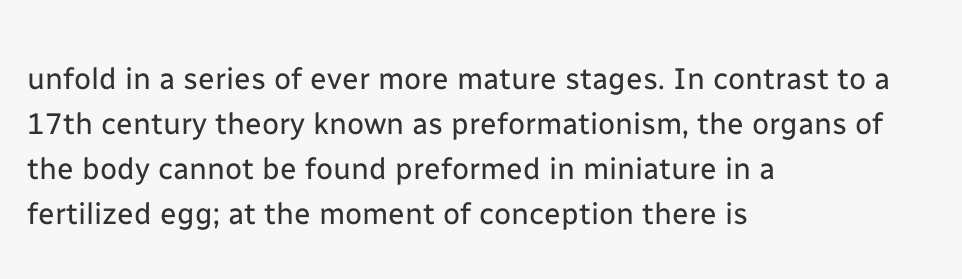unfold in a series of ever more mature stages. In contrast to a 17th century theory known as preformationism, the organs of the body cannot be found preformed in miniature in a fertilized egg; at the moment of conception there is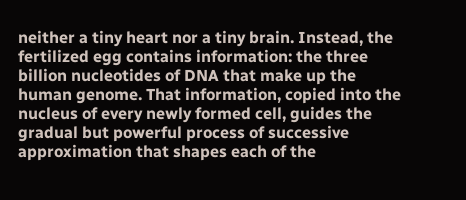neither a tiny heart nor a tiny brain. Instead, the fertilized egg contains information: the three billion nucleotides of DNA that make up the human genome. That information, copied into the nucleus of every newly formed cell, guides the gradual but powerful process of successive approximation that shapes each of the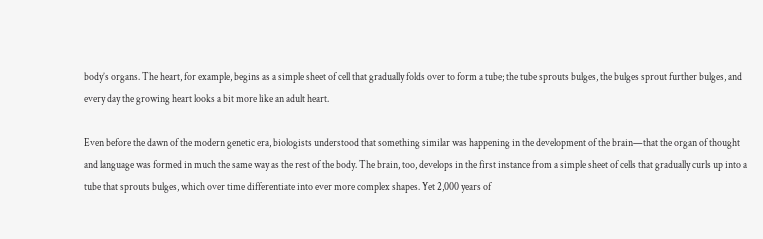body’s organs. The heart, for example, begins as a simple sheet of cell that gradually folds over to form a tube; the tube sprouts bulges, the bulges sprout further bulges, and every day the growing heart looks a bit more like an adult heart.

Even before the dawn of the modern genetic era, biologists understood that something similar was happening in the development of the brain—that the organ of thought and language was formed in much the same way as the rest of the body. The brain, too, develops in the first instance from a simple sheet of cells that gradually curls up into a tube that sprouts bulges, which over time differentiate into ever more complex shapes. Yet 2,000 years of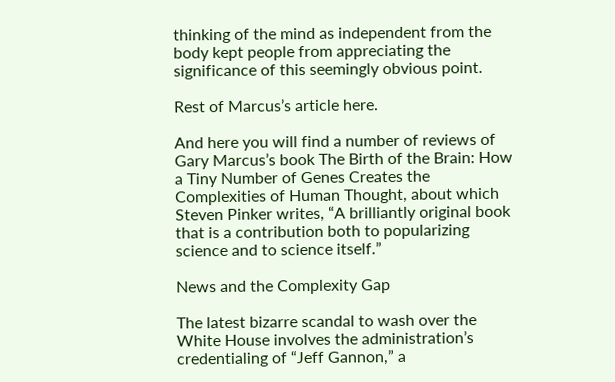thinking of the mind as independent from the body kept people from appreciating the significance of this seemingly obvious point.

Rest of Marcus’s article here.

And here you will find a number of reviews of Gary Marcus’s book The Birth of the Brain: How a Tiny Number of Genes Creates the Complexities of Human Thought, about which Steven Pinker writes, “A brilliantly original book that is a contribution both to popularizing science and to science itself.”

News and the Complexity Gap

The latest bizarre scandal to wash over the White House involves the administration’s credentialing of “Jeff Gannon,” a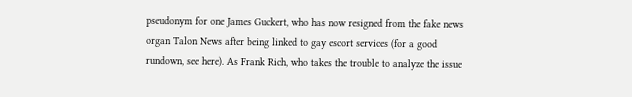pseudonym for one James Guckert, who has now resigned from the fake news organ Talon News after being linked to gay escort services (for a good rundown, see here). As Frank Rich, who takes the trouble to analyze the issue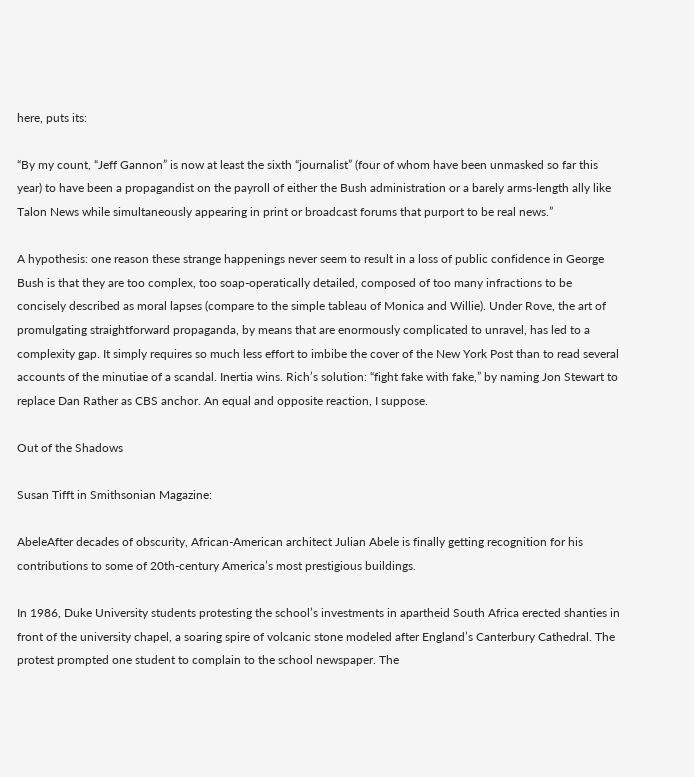here, puts its:

“By my count, “Jeff Gannon” is now at least the sixth “journalist” (four of whom have been unmasked so far this year) to have been a propagandist on the payroll of either the Bush administration or a barely arms-length ally like Talon News while simultaneously appearing in print or broadcast forums that purport to be real news.”

A hypothesis: one reason these strange happenings never seem to result in a loss of public confidence in George Bush is that they are too complex, too soap-operatically detailed, composed of too many infractions to be concisely described as moral lapses (compare to the simple tableau of Monica and Willie). Under Rove, the art of promulgating straightforward propaganda, by means that are enormously complicated to unravel, has led to a complexity gap. It simply requires so much less effort to imbibe the cover of the New York Post than to read several accounts of the minutiae of a scandal. Inertia wins. Rich’s solution: “fight fake with fake,” by naming Jon Stewart to replace Dan Rather as CBS anchor. An equal and opposite reaction, I suppose.

Out of the Shadows

Susan Tifft in Smithsonian Magazine:

AbeleAfter decades of obscurity, African-American architect Julian Abele is finally getting recognition for his contributions to some of 20th-century America’s most prestigious buildings.

In 1986, Duke University students protesting the school’s investments in apartheid South Africa erected shanties in front of the university chapel, a soaring spire of volcanic stone modeled after England’s Canterbury Cathedral. The protest prompted one student to complain to the school newspaper. The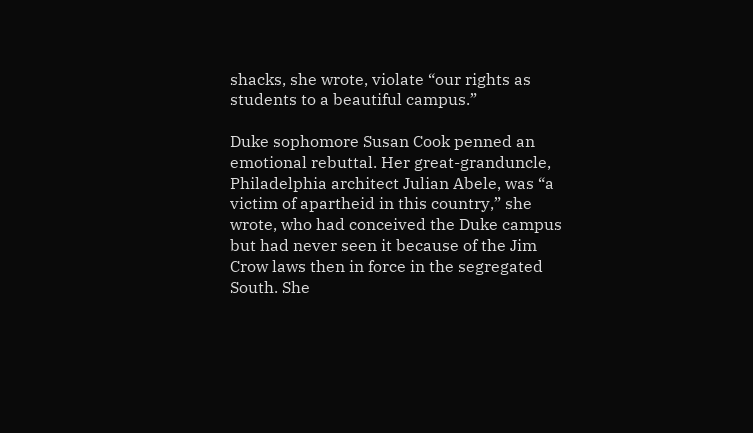shacks, she wrote, violate “our rights as students to a beautiful campus.”

Duke sophomore Susan Cook penned an emotional rebuttal. Her great-granduncle, Philadelphia architect Julian Abele, was “a victim of apartheid in this country,” she wrote, who had conceived the Duke campus but had never seen it because of the Jim Crow laws then in force in the segregated South. She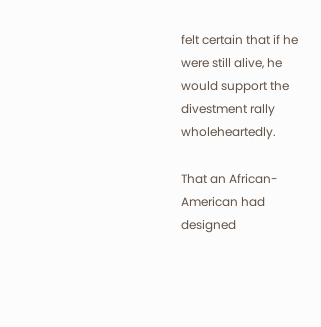felt certain that if he were still alive, he would support the divestment rally wholeheartedly.

That an African-American had designed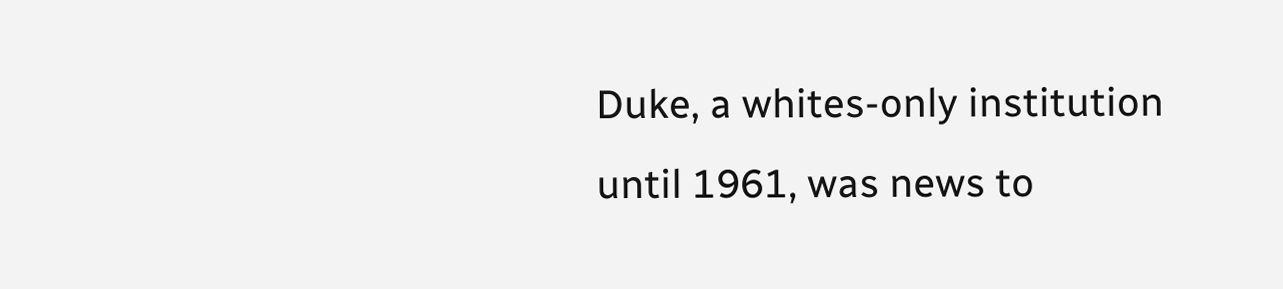Duke, a whites-only institution until 1961, was news to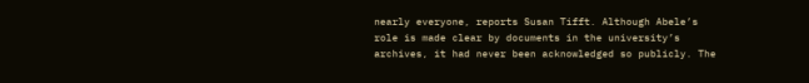nearly everyone, reports Susan Tifft. Although Abele’s role is made clear by documents in the university’s archives, it had never been acknowledged so publicly. The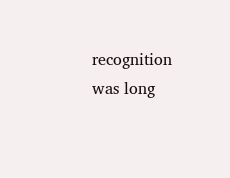recognition was long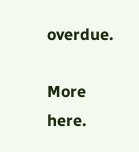overdue.

More here.